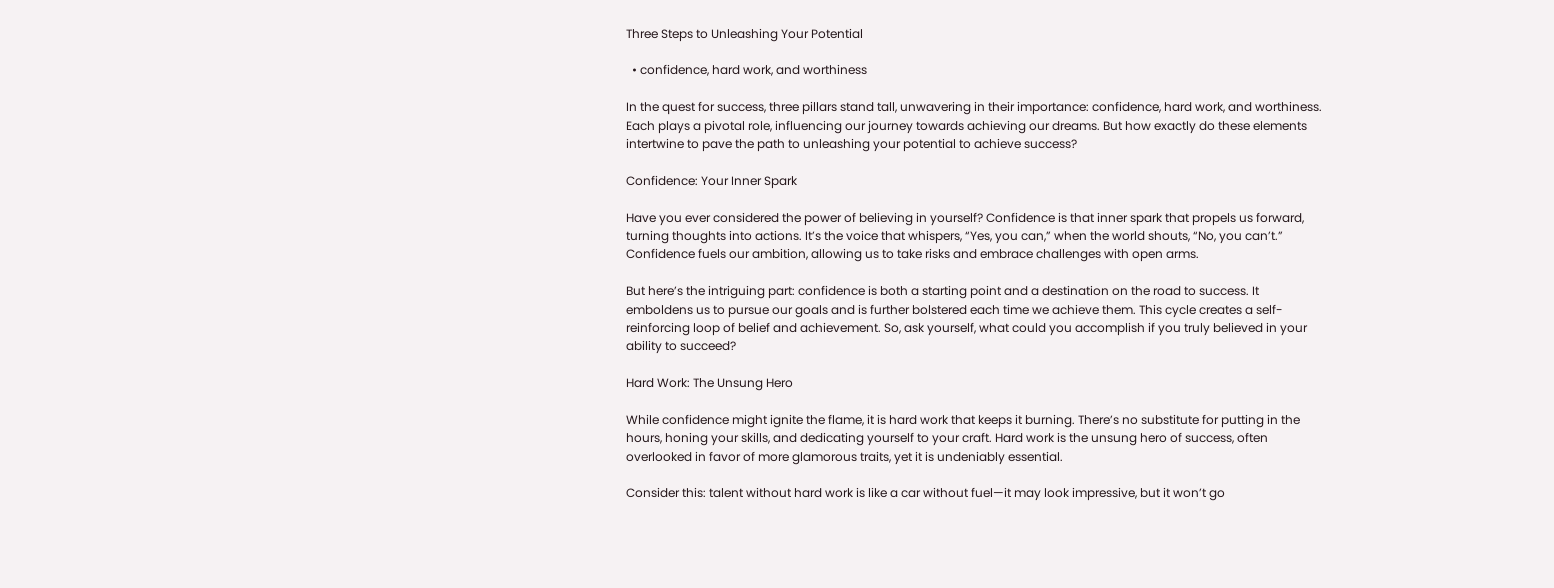Three Steps to Unleashing Your Potential

  • confidence, hard work, and worthiness

In the quest for success, three pillars stand tall, unwavering in their importance: confidence, hard work, and worthiness. Each plays a pivotal role, influencing our journey towards achieving our dreams. But how exactly do these elements intertwine to pave the path to unleashing your potential to achieve success?

Confidence: Your Inner Spark

Have you ever considered the power of believing in yourself? Confidence is that inner spark that propels us forward, turning thoughts into actions. It’s the voice that whispers, “Yes, you can,” when the world shouts, “No, you can’t.” Confidence fuels our ambition, allowing us to take risks and embrace challenges with open arms.

But here’s the intriguing part: confidence is both a starting point and a destination on the road to success. It emboldens us to pursue our goals and is further bolstered each time we achieve them. This cycle creates a self-reinforcing loop of belief and achievement. So, ask yourself, what could you accomplish if you truly believed in your ability to succeed?

Hard Work: The Unsung Hero

While confidence might ignite the flame, it is hard work that keeps it burning. There’s no substitute for putting in the hours, honing your skills, and dedicating yourself to your craft. Hard work is the unsung hero of success, often overlooked in favor of more glamorous traits, yet it is undeniably essential.

Consider this: talent without hard work is like a car without fuel—it may look impressive, but it won’t go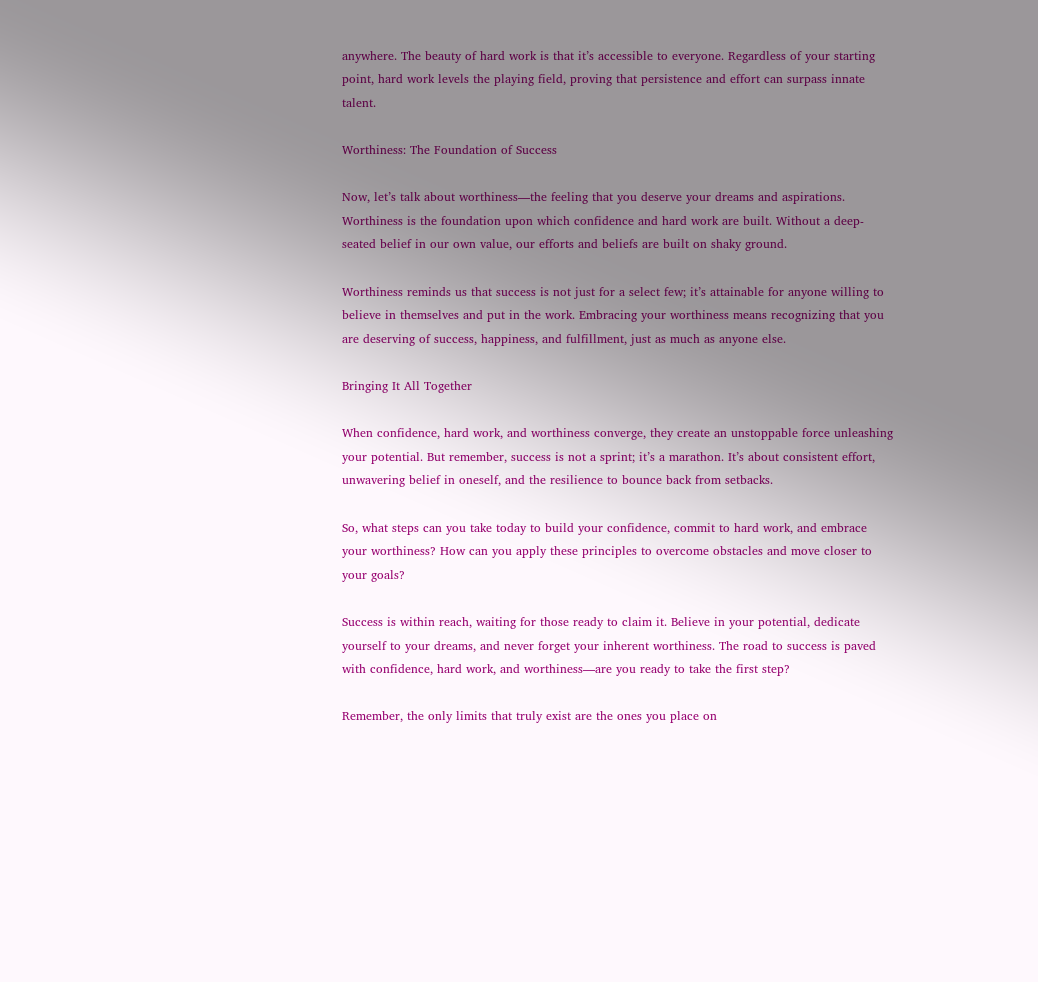anywhere. The beauty of hard work is that it’s accessible to everyone. Regardless of your starting point, hard work levels the playing field, proving that persistence and effort can surpass innate talent.

Worthiness: The Foundation of Success

Now, let’s talk about worthiness—the feeling that you deserve your dreams and aspirations. Worthiness is the foundation upon which confidence and hard work are built. Without a deep-seated belief in our own value, our efforts and beliefs are built on shaky ground.

Worthiness reminds us that success is not just for a select few; it’s attainable for anyone willing to believe in themselves and put in the work. Embracing your worthiness means recognizing that you are deserving of success, happiness, and fulfillment, just as much as anyone else.

Bringing It All Together

When confidence, hard work, and worthiness converge, they create an unstoppable force unleashing your potential. But remember, success is not a sprint; it’s a marathon. It’s about consistent effort, unwavering belief in oneself, and the resilience to bounce back from setbacks.

So, what steps can you take today to build your confidence, commit to hard work, and embrace your worthiness? How can you apply these principles to overcome obstacles and move closer to your goals?

Success is within reach, waiting for those ready to claim it. Believe in your potential, dedicate yourself to your dreams, and never forget your inherent worthiness. The road to success is paved with confidence, hard work, and worthiness—are you ready to take the first step?

Remember, the only limits that truly exist are the ones you place on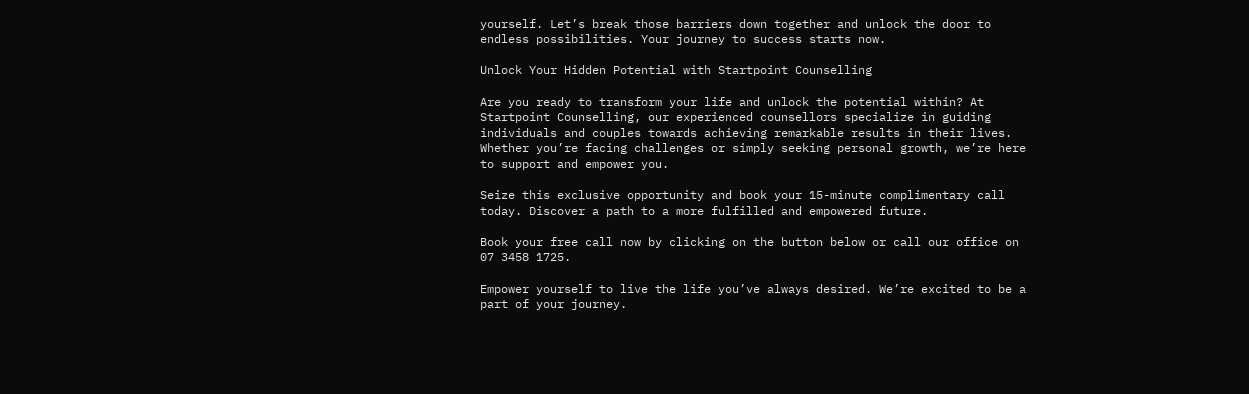yourself. Let’s break those barriers down together and unlock the door to endless possibilities. Your journey to success starts now.

Unlock Your Hidden Potential with Startpoint Counselling

Are you ready to transform your life and unlock the potential within? At Startpoint Counselling, our experienced counsellors specialize in guiding individuals and couples towards achieving remarkable results in their lives. Whether you’re facing challenges or simply seeking personal growth, we’re here to support and empower you.

Seize this exclusive opportunity and book your 15-minute complimentary call today. Discover a path to a more fulfilled and empowered future.

Book your free call now by clicking on the button below or call our office on 07 3458 1725.

Empower yourself to live the life you’ve always desired. We’re excited to be a part of your journey.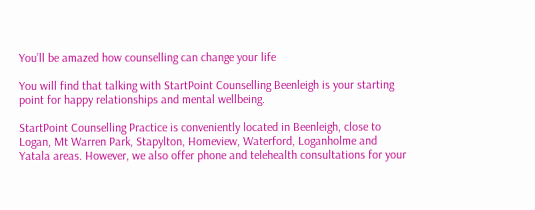You’ll be amazed how counselling can change your life

You will find that talking with StartPoint Counselling Beenleigh is your starting point for happy relationships and mental wellbeing.

StartPoint Counselling Practice is conveniently located in Beenleigh, close to Logan, Mt Warren Park, Stapylton, Homeview, Waterford, Loganholme and Yatala areas. However, we also offer phone and telehealth consultations for your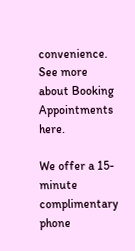convenience. See more about Booking Appointments here.

We offer a 15-minute complimentary phone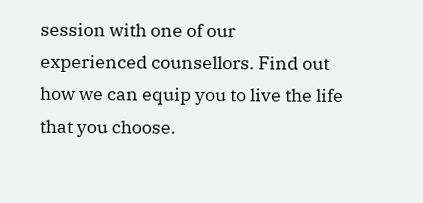session with one of our experienced counsellors. Find out how we can equip you to live the life that you choose.